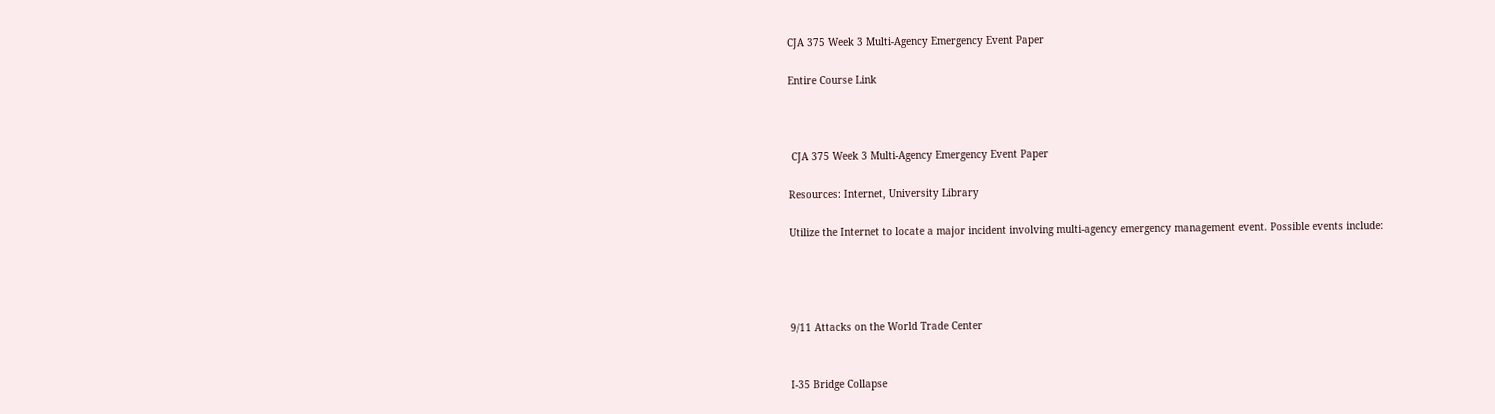CJA 375 Week 3 Multi-Agency Emergency Event Paper

Entire Course Link



 CJA 375 Week 3 Multi-Agency Emergency Event Paper

Resources: Internet, University Library

Utilize the Internet to locate a major incident involving multi-agency emergency management event. Possible events include:




9/11 Attacks on the World Trade Center


I-35 Bridge Collapse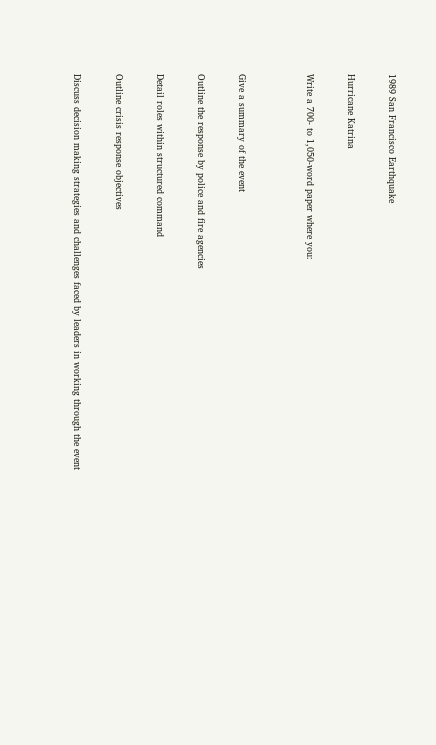1989 San Francisco Earthquake


Hurricane Katrina


Write a 700- to 1,050-word paper where you:




Give a summary of the event


Outline the response by police and fire agencies


Detail roles within structured command


Outline crisis response objectives


Discuss decision making strategies and challenges faced by leaders in working through the event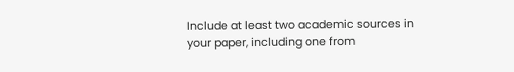Include at least two academic sources in your paper, including one from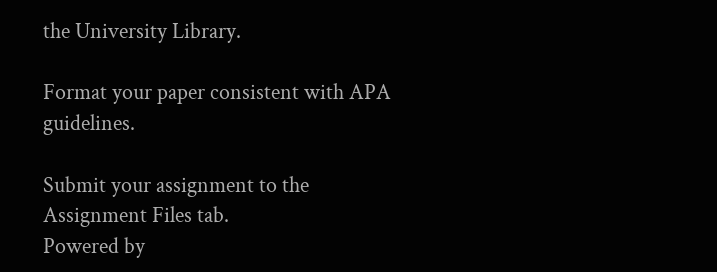the University Library.

Format your paper consistent with APA guidelines.

Submit your assignment to the Assignment Files tab.
Powered by